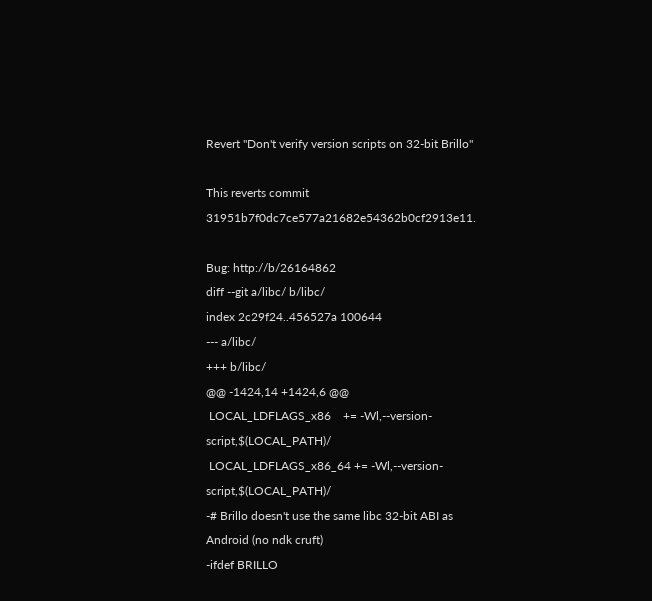Revert "Don't verify version scripts on 32-bit Brillo"

This reverts commit 31951b7f0dc7ce577a21682e54362b0cf2913e11.

Bug: http://b/26164862
diff --git a/libc/ b/libc/
index 2c29f24..456527a 100644
--- a/libc/
+++ b/libc/
@@ -1424,14 +1424,6 @@
 LOCAL_LDFLAGS_x86    += -Wl,--version-script,$(LOCAL_PATH)/
 LOCAL_LDFLAGS_x86_64 += -Wl,--version-script,$(LOCAL_PATH)/
-# Brillo doesn't use the same libc 32-bit ABI as Android (no ndk cruft)
-ifdef BRILLO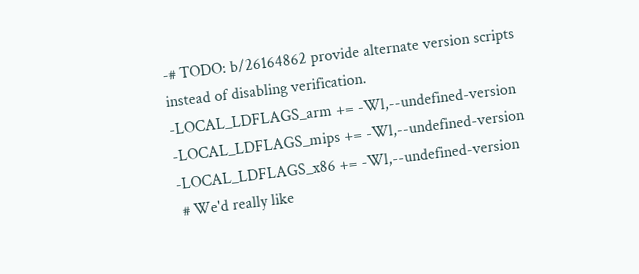-# TODO: b/26164862 provide alternate version scripts instead of disabling verification.
-LOCAL_LDFLAGS_arm += -Wl,--undefined-version
-LOCAL_LDFLAGS_mips += -Wl,--undefined-version
-LOCAL_LDFLAGS_x86 += -Wl,--undefined-version
 # We'd really like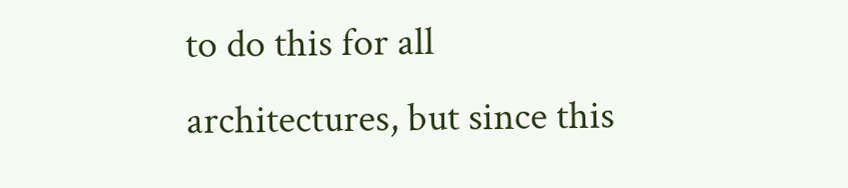to do this for all architectures, but since this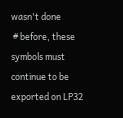wasn't done
 # before, these symbols must continue to be exported on LP32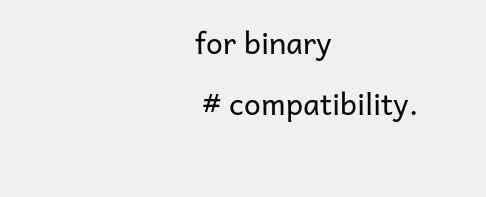for binary
 # compatibility.